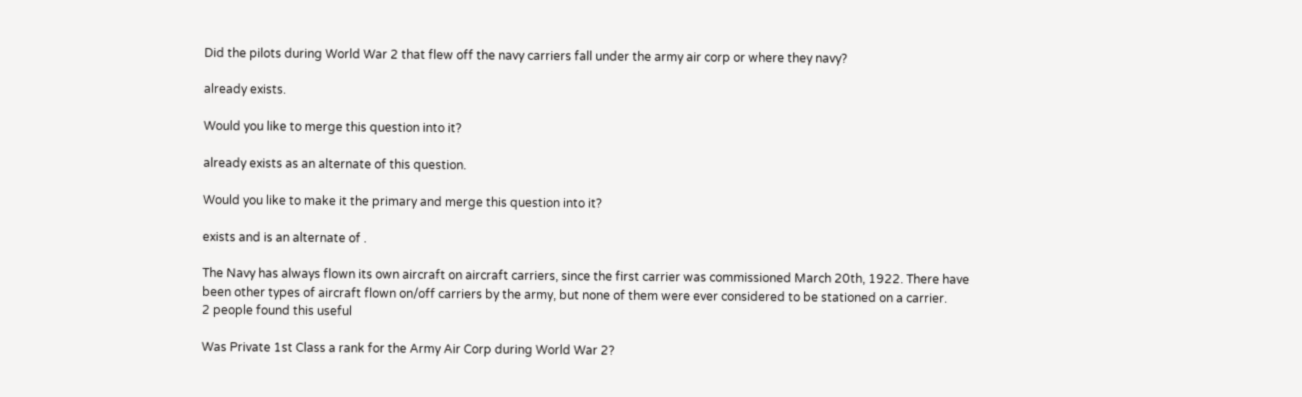Did the pilots during World War 2 that flew off the navy carriers fall under the army air corp or where they navy?

already exists.

Would you like to merge this question into it?

already exists as an alternate of this question.

Would you like to make it the primary and merge this question into it?

exists and is an alternate of .

The Navy has always flown its own aircraft on aircraft carriers, since the first carrier was commissioned March 20th, 1922. There have been other types of aircraft flown on/off carriers by the army, but none of them were ever considered to be stationed on a carrier.
2 people found this useful

Was Private 1st Class a rank for the Army Air Corp during World War 2?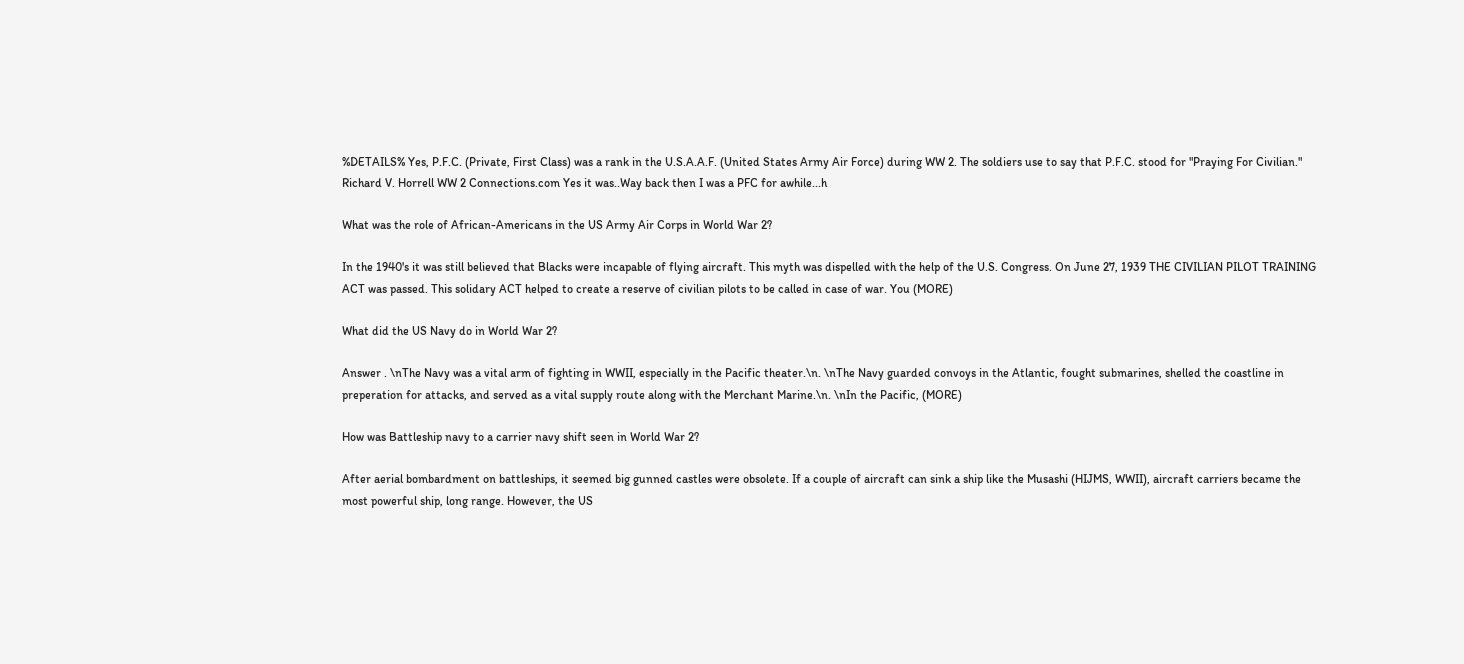%DETAILS% Yes, P.F.C. (Private, First Class) was a rank in the U.S.A.A.F. (United States Army Air Force) during WW 2. The soldiers use to say that P.F.C. stood for "Praying For Civilian." Richard V. Horrell WW 2 Connections.com Yes it was..Way back then I was a PFC for awhile...h

What was the role of African-Americans in the US Army Air Corps in World War 2?

In the 1940's it was still believed that Blacks were incapable of flying aircraft. This myth was dispelled with the help of the U.S. Congress. On June 27, 1939 THE CIVILIAN PILOT TRAINING ACT was passed. This solidary ACT helped to create a reserve of civilian pilots to be called in case of war. You (MORE)

What did the US Navy do in World War 2?

Answer . \nThe Navy was a vital arm of fighting in WWII, especially in the Pacific theater.\n. \nThe Navy guarded convoys in the Atlantic, fought submarines, shelled the coastline in preperation for attacks, and served as a vital supply route along with the Merchant Marine.\n. \nIn the Pacific, (MORE)

How was Battleship navy to a carrier navy shift seen in World War 2?

After aerial bombardment on battleships, it seemed big gunned castles were obsolete. If a couple of aircraft can sink a ship like the Musashi (HIJMS, WWII), aircraft carriers became the most powerful ship, long range. However, the US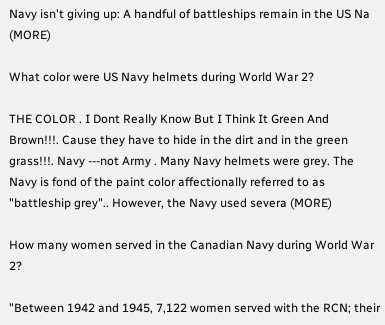Navy isn't giving up: A handful of battleships remain in the US Na (MORE)

What color were US Navy helmets during World War 2?

THE COLOR . I Dont Really Know But I Think It Green And Brown!!!. Cause they have to hide in the dirt and in the green grass!!!. Navy ---not Army . Many Navy helmets were grey. The Navy is fond of the paint color affectionally referred to as "battleship grey".. However, the Navy used severa (MORE)

How many women served in the Canadian Navy during World War 2?

"Between 1942 and 1945, 7,122 women served with the RCN; their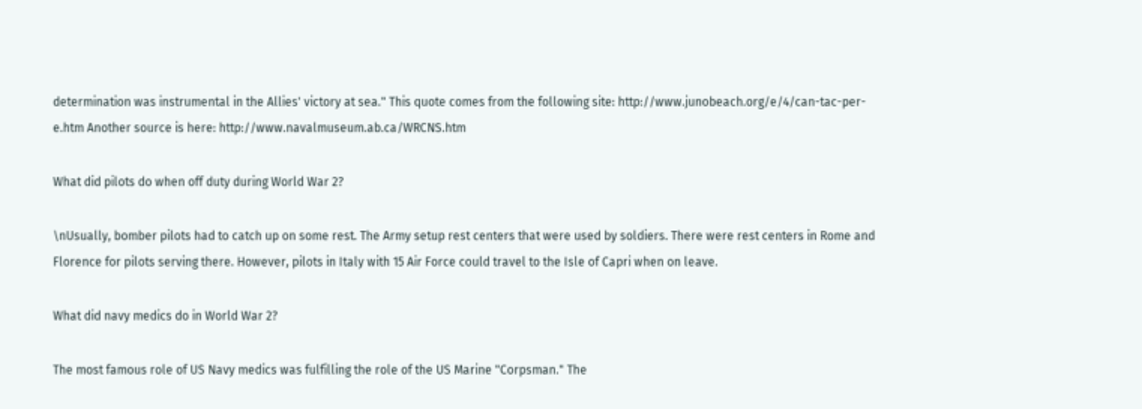determination was instrumental in the Allies' victory at sea." This quote comes from the following site: http://www.junobeach.org/e/4/can-tac-per-e.htm Another source is here: http://www.navalmuseum.ab.ca/WRCNS.htm

What did pilots do when off duty during World War 2?

\nUsually, bomber pilots had to catch up on some rest. The Army setup rest centers that were used by soldiers. There were rest centers in Rome and Florence for pilots serving there. However, pilots in Italy with 15 Air Force could travel to the Isle of Capri when on leave.

What did navy medics do in World War 2?

The most famous role of US Navy medics was fulfilling the role of the US Marine "Corpsman." The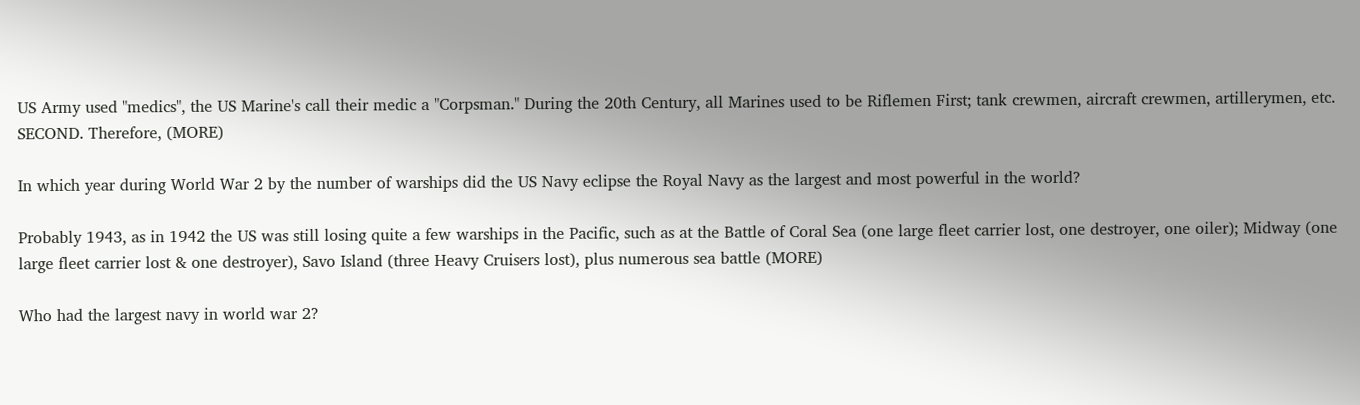US Army used "medics", the US Marine's call their medic a "Corpsman." During the 20th Century, all Marines used to be Riflemen First; tank crewmen, aircraft crewmen, artillerymen, etc. SECOND. Therefore, (MORE)

In which year during World War 2 by the number of warships did the US Navy eclipse the Royal Navy as the largest and most powerful in the world?

Probably 1943, as in 1942 the US was still losing quite a few warships in the Pacific, such as at the Battle of Coral Sea (one large fleet carrier lost, one destroyer, one oiler); Midway (one large fleet carrier lost & one destroyer), Savo Island (three Heavy Cruisers lost), plus numerous sea battle (MORE)

Who had the largest navy in world war 2?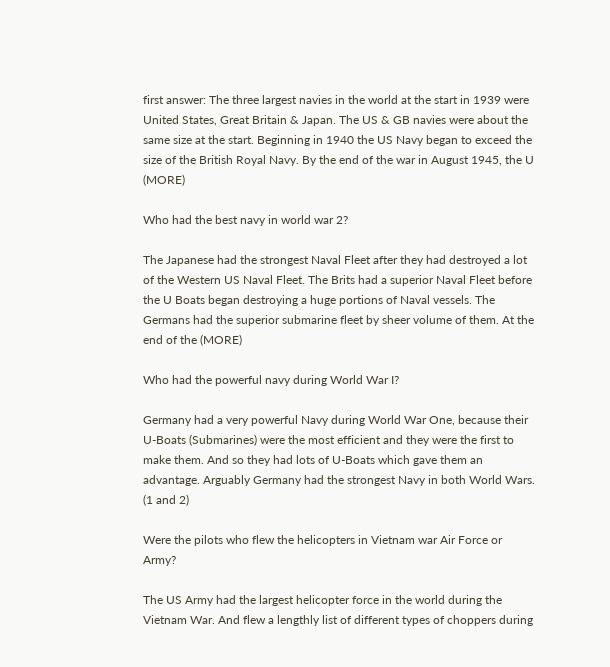first answer: The three largest navies in the world at the start in 1939 were United States, Great Britain & Japan. The US & GB navies were about the same size at the start. Beginning in 1940 the US Navy began to exceed the size of the British Royal Navy. By the end of the war in August 1945, the U (MORE)

Who had the best navy in world war 2?

The Japanese had the strongest Naval Fleet after they had destroyed a lot of the Western US Naval Fleet. The Brits had a superior Naval Fleet before the U Boats began destroying a huge portions of Naval vessels. The Germans had the superior submarine fleet by sheer volume of them. At the end of the (MORE)

Who had the powerful navy during World War I?

Germany had a very powerful Navy during World War One, because their U-Boats (Submarines) were the most efficient and they were the first to make them. And so they had lots of U-Boats which gave them an advantage. Arguably Germany had the strongest Navy in both World Wars. (1 and 2)

Were the pilots who flew the helicopters in Vietnam war Air Force or Army?

The US Army had the largest helicopter force in the world during the Vietnam War. And flew a lengthly list of different types of choppers during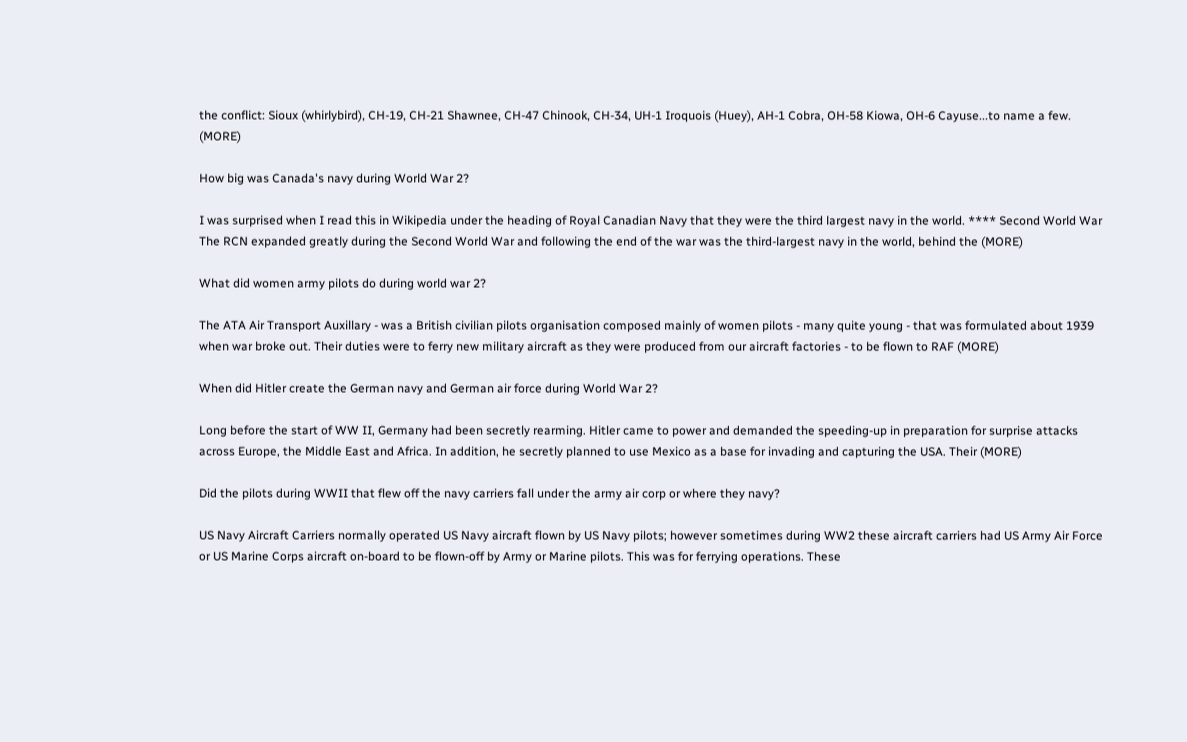the conflict: Sioux (whirlybird), CH-19, CH-21 Shawnee, CH-47 Chinook, CH-34, UH-1 Iroquois (Huey), AH-1 Cobra, OH-58 Kiowa, OH-6 Cayuse...to name a few. (MORE)

How big was Canada's navy during World War 2?

I was surprised when I read this in Wikipedia under the heading of Royal Canadian Navy that they were the third largest navy in the world. **** Second World War The RCN expanded greatly during the Second World War and following the end of the war was the third-largest navy in the world, behind the (MORE)

What did women army pilots do during world war 2?

The ATA Air Transport Auxillary - was a British civilian pilots organisation composed mainly of women pilots - many quite young - that was formulated about 1939 when war broke out. Their duties were to ferry new military aircraft as they were produced from our aircraft factories - to be flown to RAF (MORE)

When did Hitler create the German navy and German air force during World War 2?

Long before the start of WW II, Germany had been secretly rearming. Hitler came to power and demanded the speeding-up in preparation for surprise attacks across Europe, the Middle East and Africa. In addition, he secretly planned to use Mexico as a base for invading and capturing the USA. Their (MORE)

Did the pilots during WWII that flew off the navy carriers fall under the army air corp or where they navy?

US Navy Aircraft Carriers normally operated US Navy aircraft flown by US Navy pilots; however sometimes during WW2 these aircraft carriers had US Army Air Force or US Marine Corps aircraft on-board to be flown-off by Army or Marine pilots. This was for ferrying operations. These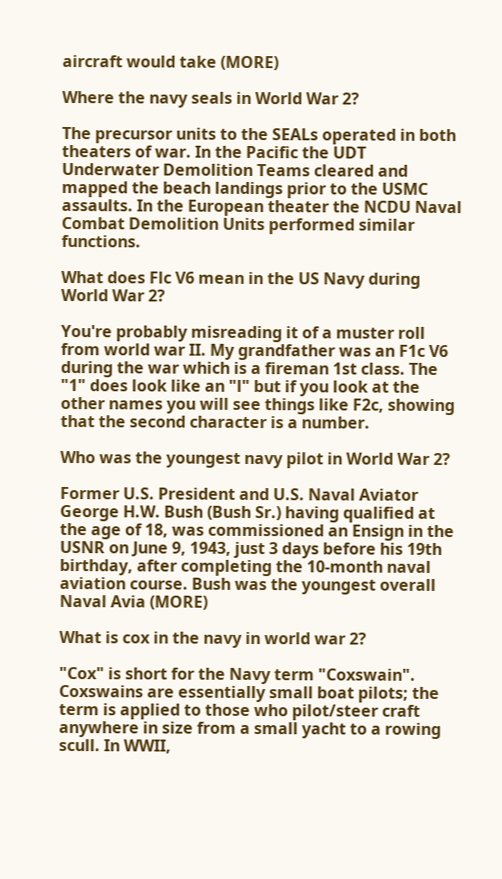aircraft would take (MORE)

Where the navy seals in World War 2?

The precursor units to the SEALs operated in both theaters of war. In the Pacific the UDT Underwater Demolition Teams cleared and mapped the beach landings prior to the USMC assaults. In the European theater the NCDU Naval Combat Demolition Units performed similar functions.

What does Flc V6 mean in the US Navy during World War 2?

You're probably misreading it of a muster roll from world war II. My grandfather was an F1c V6 during the war which is a fireman 1st class. The "1" does look like an "l" but if you look at the other names you will see things like F2c, showing that the second character is a number.

Who was the youngest navy pilot in World War 2?

Former U.S. President and U.S. Naval Aviator George H.W. Bush (Bush Sr.) having qualified at the age of 18, was commissioned an Ensign in the USNR on June 9, 1943, just 3 days before his 19th birthday, after completing the 10-month naval aviation course. Bush was the youngest overall Naval Avia (MORE)

What is cox in the navy in world war 2?

"Cox" is short for the Navy term "Coxswain". Coxswains are essentially small boat pilots; the term is applied to those who pilot/steer craft anywhere in size from a small yacht to a rowing scull. In WWII,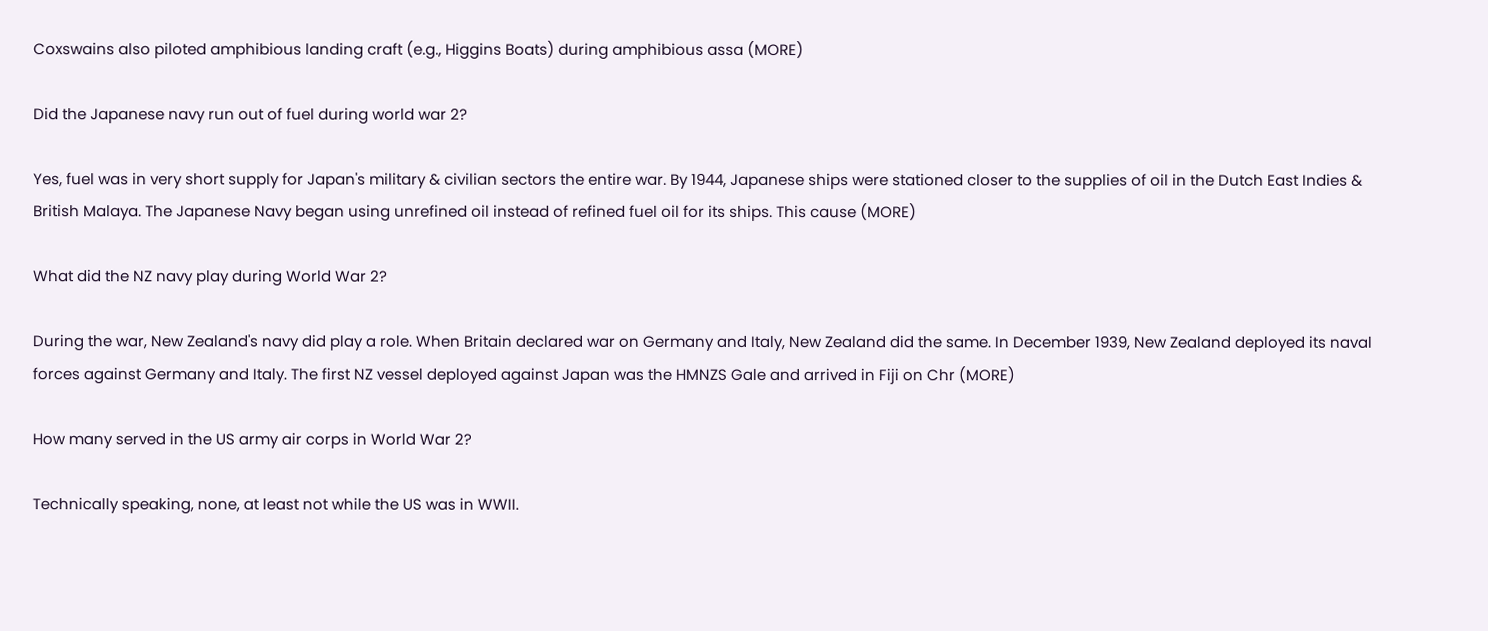Coxswains also piloted amphibious landing craft (e.g., Higgins Boats) during amphibious assa (MORE)

Did the Japanese navy run out of fuel during world war 2?

Yes, fuel was in very short supply for Japan's military & civilian sectors the entire war. By 1944, Japanese ships were stationed closer to the supplies of oil in the Dutch East Indies & British Malaya. The Japanese Navy began using unrefined oil instead of refined fuel oil for its ships. This cause (MORE)

What did the NZ navy play during World War 2?

During the war, New Zealand's navy did play a role. When Britain declared war on Germany and Italy, New Zealand did the same. In December 1939, New Zealand deployed its naval forces against Germany and Italy. The first NZ vessel deployed against Japan was the HMNZS Gale and arrived in Fiji on Chr (MORE)

How many served in the US army air corps in World War 2?

Technically speaking, none, at least not while the US was in WWII.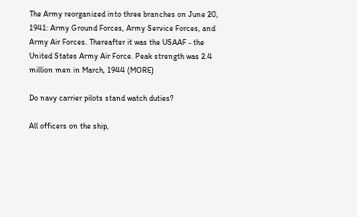The Army reorganized into three branches on June 20, 1941: Army Ground Forces, Army Service Forces, and Army Air Forces. Thereafter it was the USAAF - the United States Army Air Force. Peak strength was 2.4 million men in March, 1944 (MORE)

Do navy carrier pilots stand watch duties?

All officers on the ship,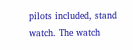pilots included, stand watch. The watch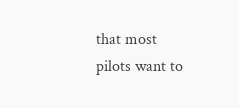that most pilots want to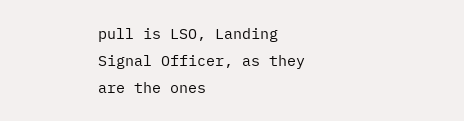pull is LSO, Landing Signal Officer, as they are the ones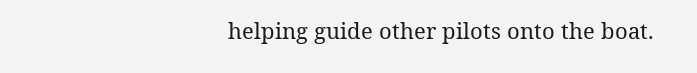helping guide other pilots onto the boat.